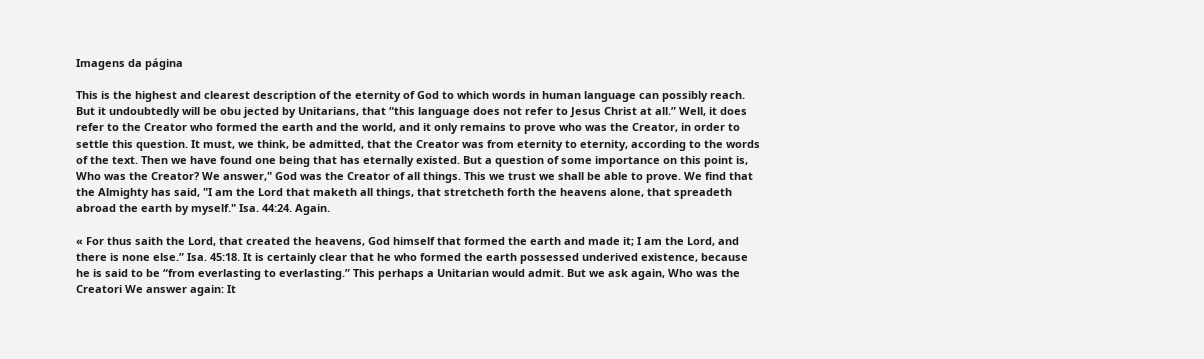Imagens da página

This is the highest and clearest description of the eternity of God to which words in human language can possibly reach. But it undoubtedly will be obu jected by Unitarians, that “this language does not refer to Jesus Christ at all.” Well, it does refer to the Creator who formed the earth and the world, and it only remains to prove who was the Creator, in order to settle this question. It must, we think, be admitted, that the Creator was from eternity to eternity, according to the words of the text. Then we have found one being that has eternally existed. But a question of some importance on this point is, Who was the Creator? We answer," God was the Creator of all things. This we trust we shall be able to prove. We find that the Almighty has said, "I am the Lord that maketh all things, that stretcheth forth the heavens alone, that spreadeth abroad the earth by myself." Isa. 44:24. Again.

« For thus saith the Lord, that created the heavens, God himself that formed the earth and made it; I am the Lord, and there is none else.” Isa. 45:18. It is certainly clear that he who formed the earth possessed underived existence, because he is said to be “from everlasting to everlasting.” This perhaps a Unitarian would admit. But we ask again, Who was the Creatori We answer again: It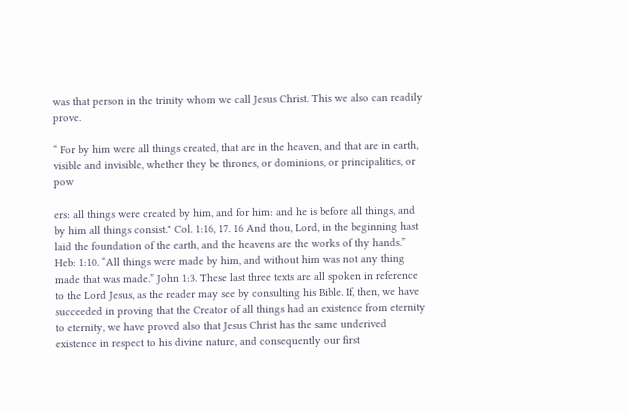was that person in the trinity whom we call Jesus Christ. This we also can readily prove.

“ For by him were all things created, that are in the heaven, and that are in earth, visible and invisible, whether they be thrones, or dominions, or principalities, or pow

ers: all things were created by him, and for him: and he is before all things, and by him all things consist." Col. 1:16, 17. 16 And thou, Lord, in the beginning hast laid the foundation of the earth, and the heavens are the works of thy hands.” Heb: 1:10. “All things were made by him, and without him was not any thing made that was made.” John 1:3. These last three texts are all spoken in reference to the Lord Jesus, as the reader may see by consulting his Bible. If, then, we have succeeded in proving that the Creator of all things had an existence from eternity to eternity, we have proved also that Jesus Christ has the same underived existence in respect to his divine nature, and consequently our first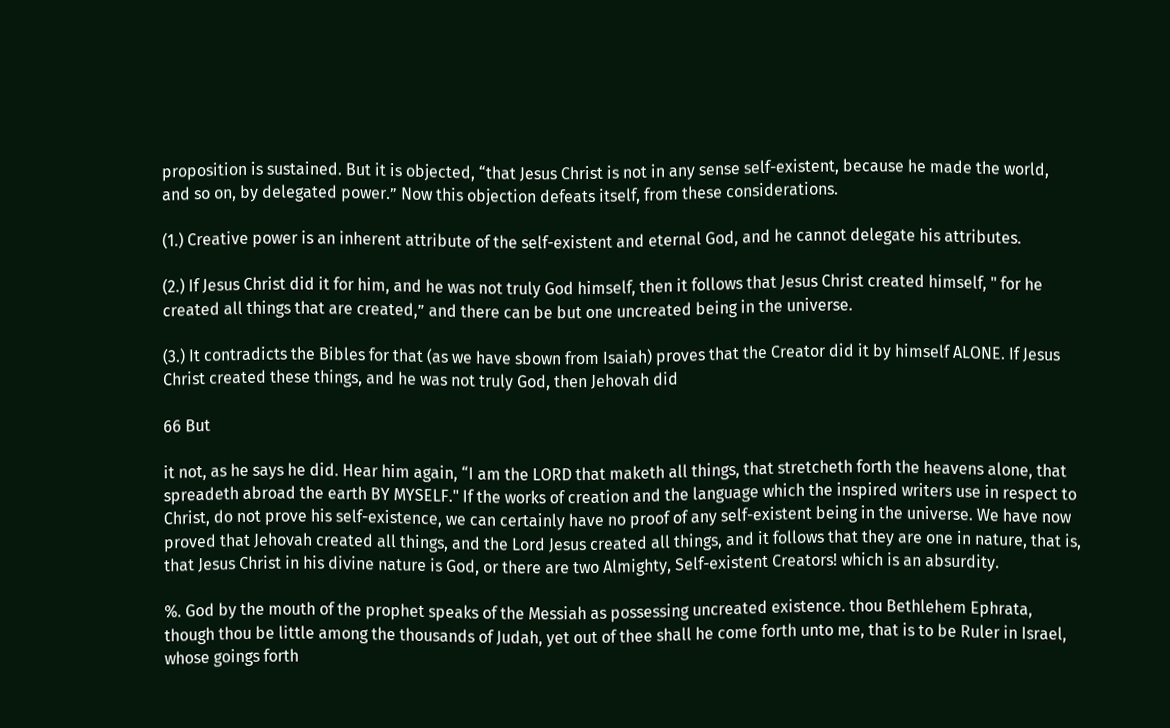proposition is sustained. But it is objected, “that Jesus Christ is not in any sense self-existent, because he made the world, and so on, by delegated power.” Now this objection defeats itself, from these considerations.

(1.) Creative power is an inherent attribute of the self-existent and eternal God, and he cannot delegate his attributes.

(2.) If Jesus Christ did it for him, and he was not truly God himself, then it follows that Jesus Christ created himself, " for he created all things that are created,” and there can be but one uncreated being in the universe.

(3.) It contradicts the Bibles for that (as we have sbown from Isaiah) proves that the Creator did it by himself ALONE. If Jesus Christ created these things, and he was not truly God, then Jehovah did

66 But

it not, as he says he did. Hear him again, “I am the LORD that maketh all things, that stretcheth forth the heavens alone, that spreadeth abroad the earth BY MYSELF." If the works of creation and the language which the inspired writers use in respect to Christ, do not prove his self-existence, we can certainly have no proof of any self-existent being in the universe. We have now proved that Jehovah created all things, and the Lord Jesus created all things, and it follows that they are one in nature, that is, that Jesus Christ in his divine nature is God, or there are two Almighty, Self-existent Creators! which is an absurdity.

%. God by the mouth of the prophet speaks of the Messiah as possessing uncreated existence. thou Bethlehem Ephrata, though thou be little among the thousands of Judah, yet out of thee shall he come forth unto me, that is to be Ruler in Israel, whose goings forth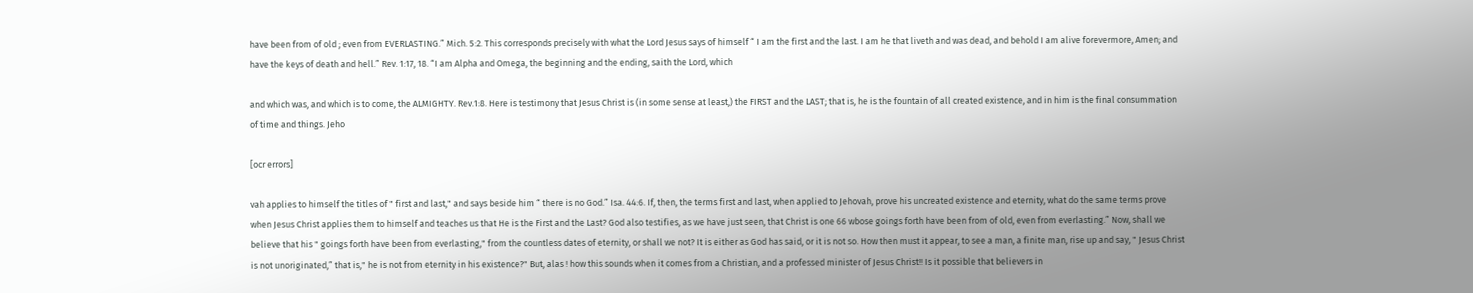have been from of old ; even from EVERLASTING.” Mich. 5:2. This corresponds precisely with what the Lord Jesus says of himself “ I am the first and the last. I am he that liveth and was dead, and behold I am alive forevermore, Amen; and have the keys of death and hell.” Rev. 1:17, 18. “I am Alpha and Omega, the beginning and the ending, saith the Lord, which

and which was, and which is to come, the ALMIGHTY. Rev.1:8. Here is testimony that Jesus Christ is (in some sense at least,) the FIRST and the LAST; that is, he is the fountain of all created existence, and in him is the final consummation of time and things. Jeho

[ocr errors]

vah applies to himself the titles of " first and last," and says beside him “ there is no God.” Isa. 44:6. If, then, the terms first and last, when applied to Jehovah, prove his uncreated existence and eternity, what do the same terms prove when Jesus Christ applies them to himself and teaches us that He is the First and the Last? God also testifies, as we have just seen, that Christ is one 66 wbose goings forth have been from of old, even from everlasting.” Now, shall we believe that his " goings forth have been from everlasting," from the countless dates of eternity, or shall we not? It is either as God has said, or it is not so. How then must it appear, to see a man, a finite man, rise up and say, " Jesus Christ is not unoriginated,” that is," he is not from eternity in his existence?" But, alas ! how this sounds when it comes from a Christian, and a professed minister of Jesus Christ!! Is it possible that believers in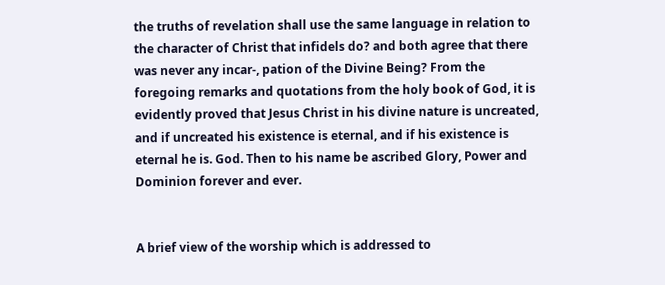the truths of revelation shall use the same language in relation to the character of Christ that infidels do? and both agree that there was never any incar-, pation of the Divine Being? From the foregoing remarks and quotations from the holy book of God, it is evidently proved that Jesus Christ in his divine nature is uncreated, and if uncreated his existence is eternal, and if his existence is eternal he is. God. Then to his name be ascribed Glory, Power and Dominion forever and ever.


A brief view of the worship which is addressed to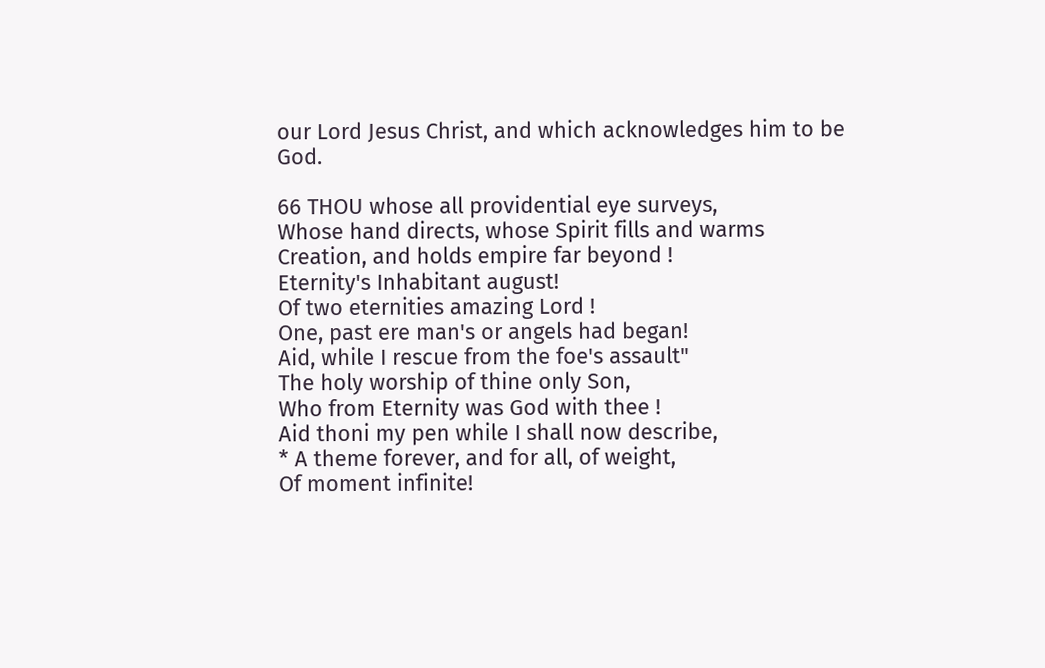our Lord Jesus Christ, and which acknowledges him to be God.

66 THOU whose all providential eye surveys,
Whose hand directs, whose Spirit fills and warms
Creation, and holds empire far beyond !
Eternity's Inhabitant august!
Of two eternities amazing Lord !
One, past ere man's or angels had began!
Aid, while I rescue from the foe's assault"
The holy worship of thine only Son,
Who from Eternity was God with thee !
Aid thoni my pen while I shall now describe,
* A theme forever, and for all, of weight,
Of moment infinite!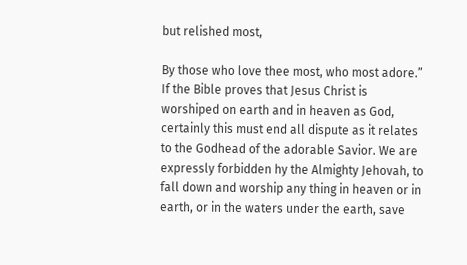but relished most,

By those who love thee most, who most adore.” If the Bible proves that Jesus Christ is worshiped on earth and in heaven as God, certainly this must end all dispute as it relates to the Godhead of the adorable Savior. We are expressly forbidden hy the Almighty Jehovah, to fall down and worship any thing in heaven or in earth, or in the waters under the earth, save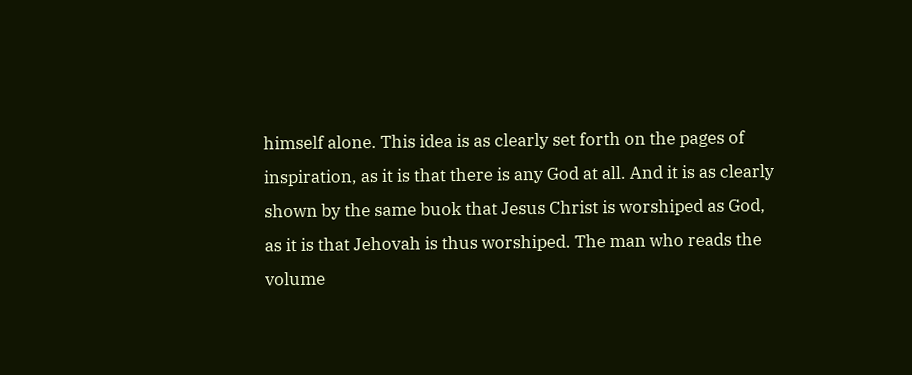himself alone. This idea is as clearly set forth on the pages of inspiration, as it is that there is any God at all. And it is as clearly shown by the same buok that Jesus Christ is worshiped as God, as it is that Jehovah is thus worshiped. The man who reads the volume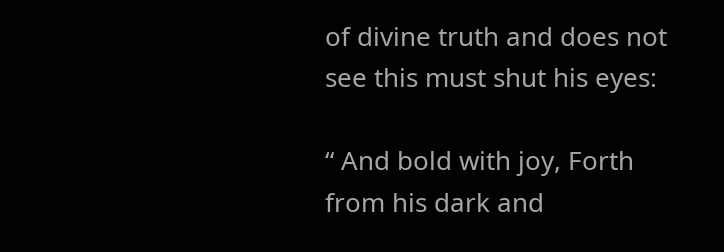of divine truth and does not see this must shut his eyes:

“ And bold with joy, Forth from his dark and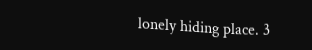lonely hiding place. 3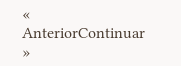« AnteriorContinuar »